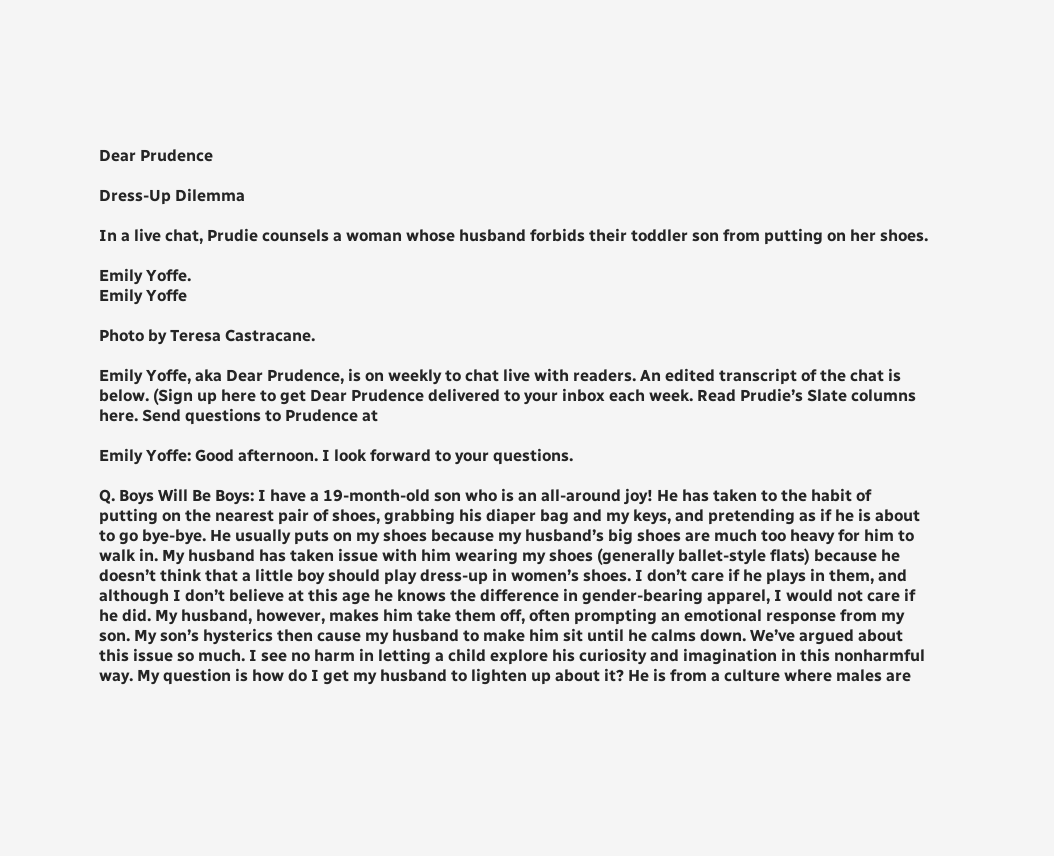Dear Prudence

Dress-Up Dilemma

In a live chat, Prudie counsels a woman whose husband forbids their toddler son from putting on her shoes.

Emily Yoffe.
Emily Yoffe

Photo by Teresa Castracane.

Emily Yoffe, aka Dear Prudence, is on weekly to chat live with readers. An edited transcript of the chat is below. (Sign up here to get Dear Prudence delivered to your inbox each week. Read Prudie’s Slate columns here. Send questions to Prudence at

Emily Yoffe: Good afternoon. I look forward to your questions.

Q. Boys Will Be Boys: I have a 19-month-old son who is an all-around joy! He has taken to the habit of putting on the nearest pair of shoes, grabbing his diaper bag and my keys, and pretending as if he is about to go bye-bye. He usually puts on my shoes because my husband’s big shoes are much too heavy for him to walk in. My husband has taken issue with him wearing my shoes (generally ballet-style flats) because he doesn’t think that a little boy should play dress-up in women’s shoes. I don’t care if he plays in them, and although I don’t believe at this age he knows the difference in gender-bearing apparel, I would not care if he did. My husband, however, makes him take them off, often prompting an emotional response from my son. My son’s hysterics then cause my husband to make him sit until he calms down. We’ve argued about this issue so much. I see no harm in letting a child explore his curiosity and imagination in this nonharmful way. My question is how do I get my husband to lighten up about it? He is from a culture where males are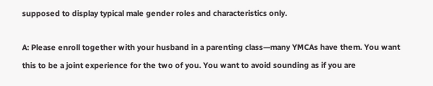supposed to display typical male gender roles and characteristics only.

A: Please enroll together with your husband in a parenting class—many YMCAs have them. You want this to be a joint experience for the two of you. You want to avoid sounding as if you are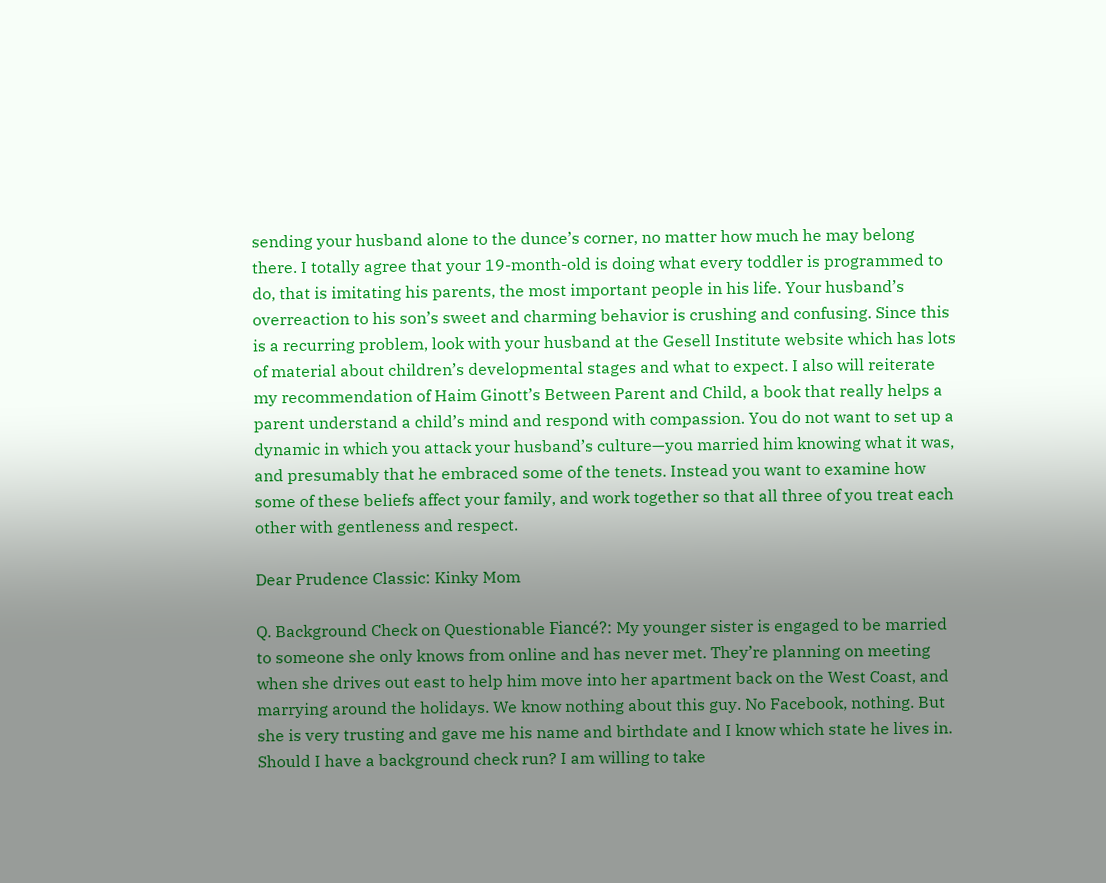sending your husband alone to the dunce’s corner, no matter how much he may belong there. I totally agree that your 19-month-old is doing what every toddler is programmed to do, that is imitating his parents, the most important people in his life. Your husband’s overreaction to his son’s sweet and charming behavior is crushing and confusing. Since this is a recurring problem, look with your husband at the Gesell Institute website which has lots of material about children’s developmental stages and what to expect. I also will reiterate my recommendation of Haim Ginott’s Between Parent and Child, a book that really helps a parent understand a child’s mind and respond with compassion. You do not want to set up a dynamic in which you attack your husband’s culture—you married him knowing what it was, and presumably that he embraced some of the tenets. Instead you want to examine how some of these beliefs affect your family, and work together so that all three of you treat each other with gentleness and respect.

Dear Prudence Classic: Kinky Mom

Q. Background Check on Questionable Fiancé?: My younger sister is engaged to be married to someone she only knows from online and has never met. They’re planning on meeting when she drives out east to help him move into her apartment back on the West Coast, and marrying around the holidays. We know nothing about this guy. No Facebook, nothing. But she is very trusting and gave me his name and birthdate and I know which state he lives in. Should I have a background check run? I am willing to take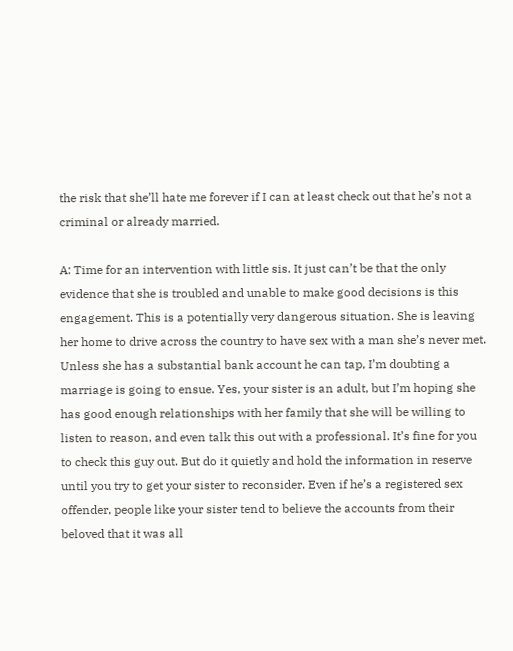the risk that she’ll hate me forever if I can at least check out that he’s not a criminal or already married.

A: Time for an intervention with little sis. It just can’t be that the only evidence that she is troubled and unable to make good decisions is this engagement. This is a potentially very dangerous situation. She is leaving her home to drive across the country to have sex with a man she’s never met. Unless she has a substantial bank account he can tap, I’m doubting a marriage is going to ensue. Yes, your sister is an adult, but I’m hoping she has good enough relationships with her family that she will be willing to listen to reason, and even talk this out with a professional. It’s fine for you to check this guy out. But do it quietly and hold the information in reserve until you try to get your sister to reconsider. Even if he’s a registered sex offender, people like your sister tend to believe the accounts from their beloved that it was all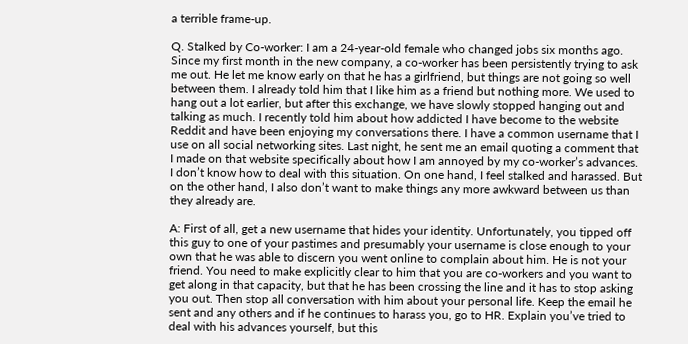a terrible frame-up.

Q. Stalked by Co-worker: I am a 24-year-old female who changed jobs six months ago. Since my first month in the new company, a co-worker has been persistently trying to ask me out. He let me know early on that he has a girlfriend, but things are not going so well between them. I already told him that I like him as a friend but nothing more. We used to hang out a lot earlier, but after this exchange, we have slowly stopped hanging out and talking as much. I recently told him about how addicted I have become to the website Reddit and have been enjoying my conversations there. I have a common username that I use on all social networking sites. Last night, he sent me an email quoting a comment that I made on that website specifically about how I am annoyed by my co-worker’s advances. I don’t know how to deal with this situation. On one hand, I feel stalked and harassed. But on the other hand, I also don’t want to make things any more awkward between us than they already are.

A: First of all, get a new username that hides your identity. Unfortunately, you tipped off this guy to one of your pastimes and presumably your username is close enough to your own that he was able to discern you went online to complain about him. He is not your friend. You need to make explicitly clear to him that you are co-workers and you want to get along in that capacity, but that he has been crossing the line and it has to stop asking you out. Then stop all conversation with him about your personal life. Keep the email he sent and any others and if he continues to harass you, go to HR. Explain you’ve tried to deal with his advances yourself, but this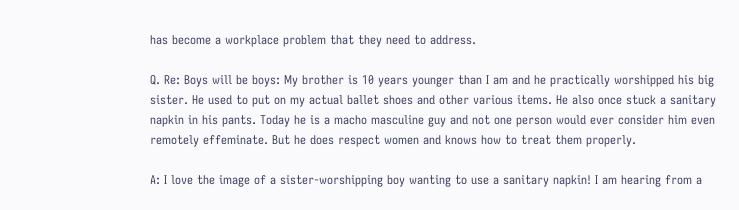has become a workplace problem that they need to address.

Q. Re: Boys will be boys: My brother is 10 years younger than I am and he practically worshipped his big sister. He used to put on my actual ballet shoes and other various items. He also once stuck a sanitary napkin in his pants. Today he is a macho masculine guy and not one person would ever consider him even remotely effeminate. But he does respect women and knows how to treat them properly.

A: I love the image of a sister-worshipping boy wanting to use a sanitary napkin! I am hearing from a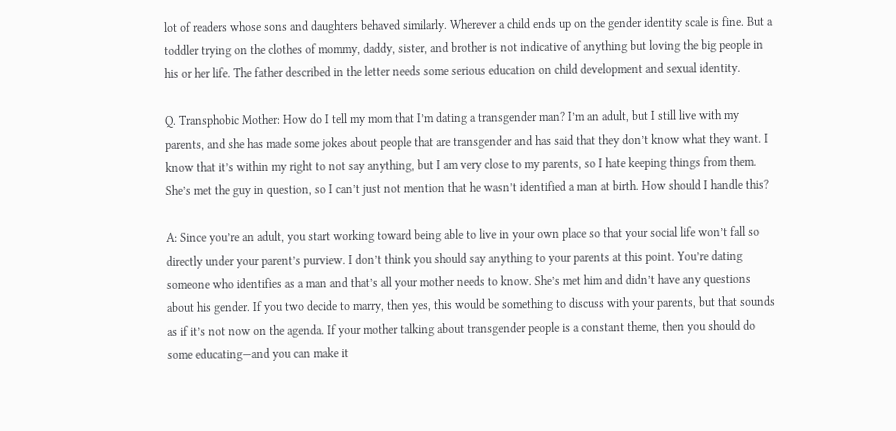lot of readers whose sons and daughters behaved similarly. Wherever a child ends up on the gender identity scale is fine. But a toddler trying on the clothes of mommy, daddy, sister, and brother is not indicative of anything but loving the big people in his or her life. The father described in the letter needs some serious education on child development and sexual identity.

Q. Transphobic Mother: How do I tell my mom that I’m dating a transgender man? I’m an adult, but I still live with my parents, and she has made some jokes about people that are transgender and has said that they don’t know what they want. I know that it’s within my right to not say anything, but I am very close to my parents, so I hate keeping things from them. She’s met the guy in question, so I can’t just not mention that he wasn’t identified a man at birth. How should I handle this?

A: Since you’re an adult, you start working toward being able to live in your own place so that your social life won’t fall so directly under your parent’s purview. I don’t think you should say anything to your parents at this point. You’re dating someone who identifies as a man and that’s all your mother needs to know. She’s met him and didn’t have any questions about his gender. If you two decide to marry, then yes, this would be something to discuss with your parents, but that sounds as if it’s not now on the agenda. If your mother talking about transgender people is a constant theme, then you should do some educating—and you can make it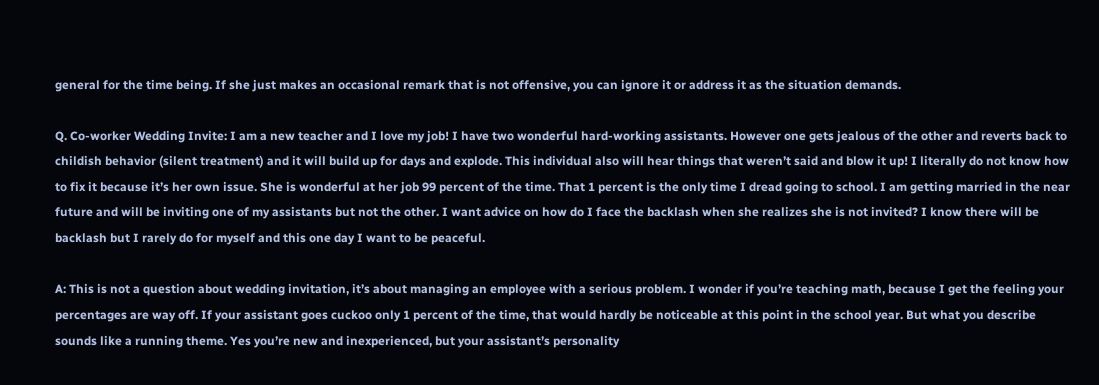general for the time being. If she just makes an occasional remark that is not offensive, you can ignore it or address it as the situation demands.

Q. Co-worker Wedding Invite: I am a new teacher and I love my job! I have two wonderful hard-working assistants. However one gets jealous of the other and reverts back to childish behavior (silent treatment) and it will build up for days and explode. This individual also will hear things that weren’t said and blow it up! I literally do not know how to fix it because it’s her own issue. She is wonderful at her job 99 percent of the time. That 1 percent is the only time I dread going to school. I am getting married in the near future and will be inviting one of my assistants but not the other. I want advice on how do I face the backlash when she realizes she is not invited? I know there will be backlash but I rarely do for myself and this one day I want to be peaceful.

A: This is not a question about wedding invitation, it’s about managing an employee with a serious problem. I wonder if you’re teaching math, because I get the feeling your percentages are way off. If your assistant goes cuckoo only 1 percent of the time, that would hardly be noticeable at this point in the school year. But what you describe sounds like a running theme. Yes you’re new and inexperienced, but your assistant’s personality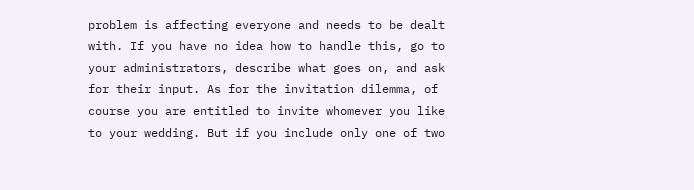problem is affecting everyone and needs to be dealt with. If you have no idea how to handle this, go to your administrators, describe what goes on, and ask for their input. As for the invitation dilemma, of course you are entitled to invite whomever you like to your wedding. But if you include only one of two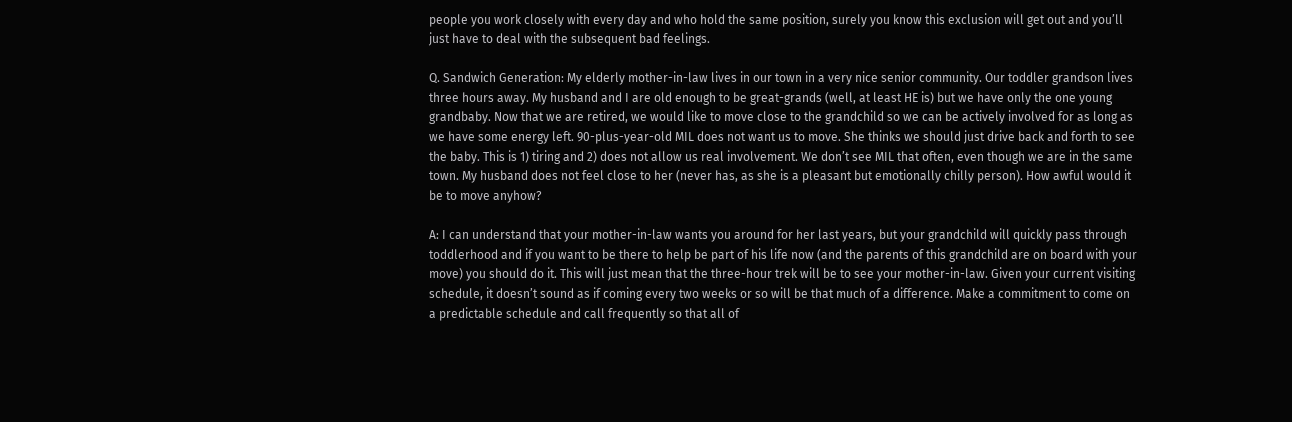people you work closely with every day and who hold the same position, surely you know this exclusion will get out and you’ll just have to deal with the subsequent bad feelings.

Q. Sandwich Generation: My elderly mother-in-law lives in our town in a very nice senior community. Our toddler grandson lives three hours away. My husband and I are old enough to be great-grands (well, at least HE is) but we have only the one young grandbaby. Now that we are retired, we would like to move close to the grandchild so we can be actively involved for as long as we have some energy left. 90-plus-year-old MIL does not want us to move. She thinks we should just drive back and forth to see the baby. This is 1) tiring and 2) does not allow us real involvement. We don’t see MIL that often, even though we are in the same town. My husband does not feel close to her (never has, as she is a pleasant but emotionally chilly person). How awful would it be to move anyhow?

A: I can understand that your mother-in-law wants you around for her last years, but your grandchild will quickly pass through toddlerhood and if you want to be there to help be part of his life now (and the parents of this grandchild are on board with your move) you should do it. This will just mean that the three-hour trek will be to see your mother-in-law. Given your current visiting schedule, it doesn’t sound as if coming every two weeks or so will be that much of a difference. Make a commitment to come on a predictable schedule and call frequently so that all of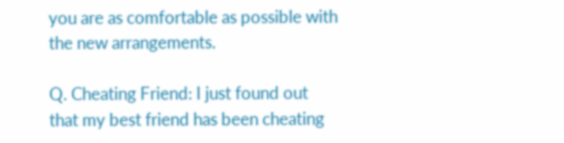you are as comfortable as possible with the new arrangements.

Q. Cheating Friend: I just found out that my best friend has been cheating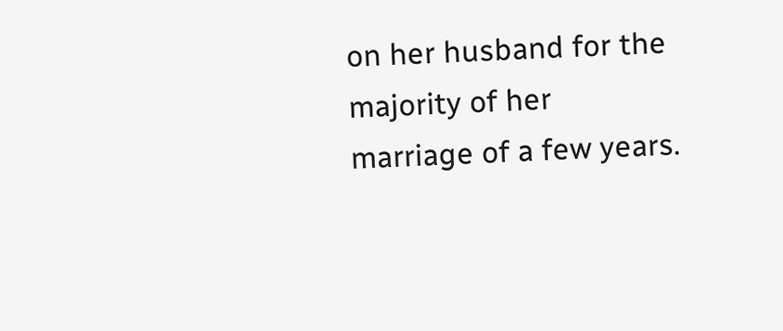on her husband for the majority of her marriage of a few years.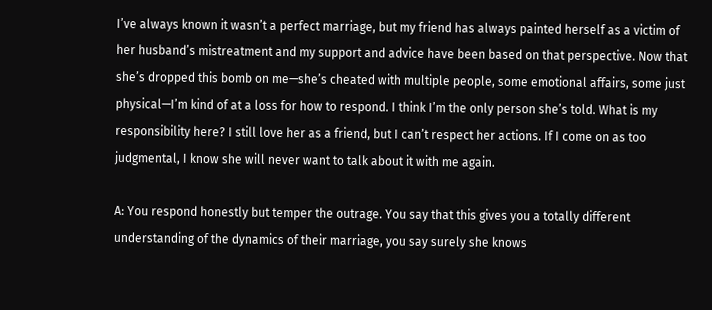I’ve always known it wasn’t a perfect marriage, but my friend has always painted herself as a victim of her husband’s mistreatment and my support and advice have been based on that perspective. Now that she’s dropped this bomb on me—she’s cheated with multiple people, some emotional affairs, some just physical—I’m kind of at a loss for how to respond. I think I’m the only person she’s told. What is my responsibility here? I still love her as a friend, but I can’t respect her actions. If I come on as too judgmental, I know she will never want to talk about it with me again.

A: You respond honestly but temper the outrage. You say that this gives you a totally different understanding of the dynamics of their marriage, you say surely she knows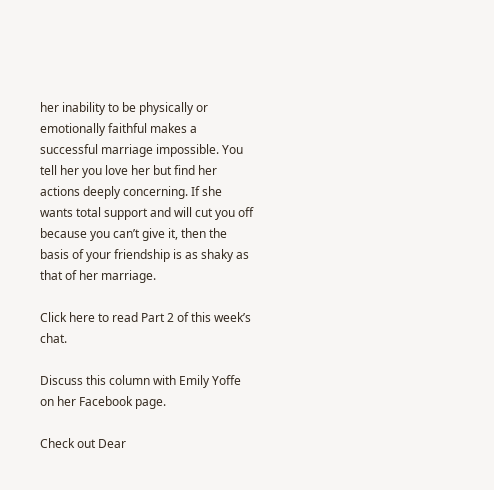her inability to be physically or emotionally faithful makes a successful marriage impossible. You tell her you love her but find her actions deeply concerning. If she wants total support and will cut you off because you can’t give it, then the basis of your friendship is as shaky as that of her marriage.

Click here to read Part 2 of this week’s chat.

Discuss this column with Emily Yoffe on her Facebook page.

Check out Dear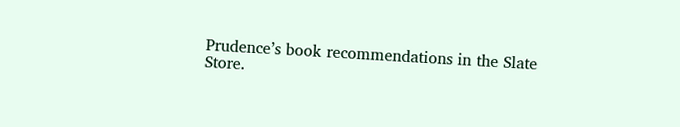Prudence’s book recommendations in the Slate Store.